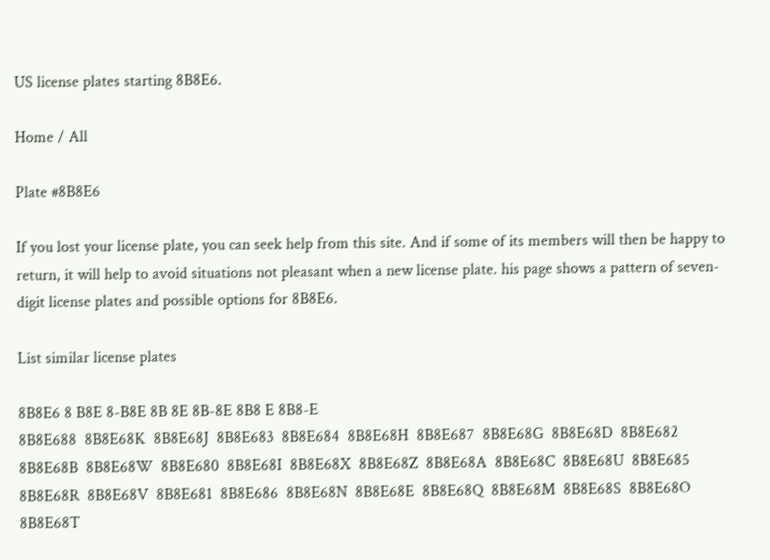US license plates starting 8B8E6.

Home / All

Plate #8B8E6

If you lost your license plate, you can seek help from this site. And if some of its members will then be happy to return, it will help to avoid situations not pleasant when a new license plate. his page shows a pattern of seven-digit license plates and possible options for 8B8E6.

List similar license plates

8B8E6 8 B8E 8-B8E 8B 8E 8B-8E 8B8 E 8B8-E
8B8E688  8B8E68K  8B8E68J  8B8E683  8B8E684  8B8E68H  8B8E687  8B8E68G  8B8E68D  8B8E682  8B8E68B  8B8E68W  8B8E680  8B8E68I  8B8E68X  8B8E68Z  8B8E68A  8B8E68C  8B8E68U  8B8E685  8B8E68R  8B8E68V  8B8E681  8B8E686  8B8E68N  8B8E68E  8B8E68Q  8B8E68M  8B8E68S  8B8E68O  8B8E68T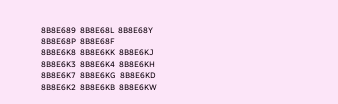8B8E689  8B8E68L  8B8E68Y  8B8E68P  8B8E68F
8B8E6K8  8B8E6KK  8B8E6KJ  8B8E6K3  8B8E6K4  8B8E6KH  8B8E6K7  8B8E6KG  8B8E6KD  8B8E6K2  8B8E6KB  8B8E6KW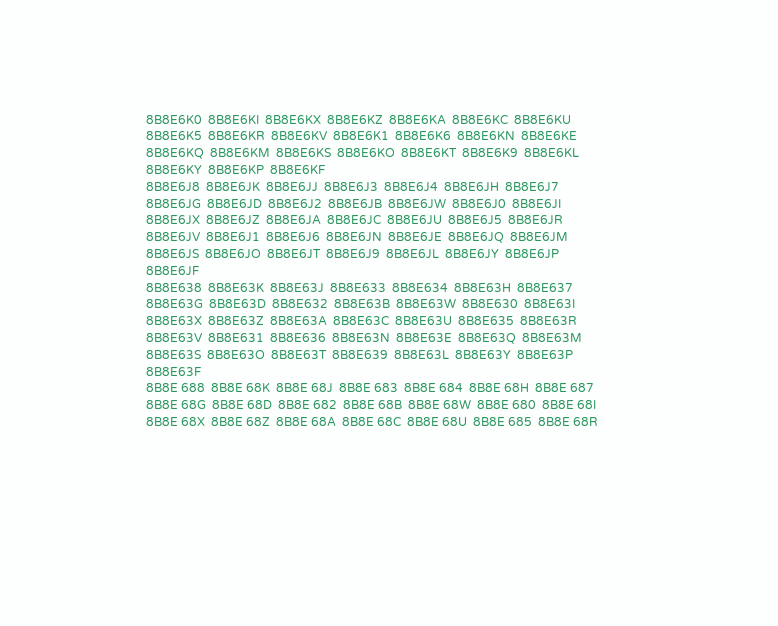8B8E6K0  8B8E6KI  8B8E6KX  8B8E6KZ  8B8E6KA  8B8E6KC  8B8E6KU  8B8E6K5  8B8E6KR  8B8E6KV  8B8E6K1  8B8E6K6  8B8E6KN  8B8E6KE  8B8E6KQ  8B8E6KM  8B8E6KS  8B8E6KO  8B8E6KT  8B8E6K9  8B8E6KL  8B8E6KY  8B8E6KP  8B8E6KF
8B8E6J8  8B8E6JK  8B8E6JJ  8B8E6J3  8B8E6J4  8B8E6JH  8B8E6J7  8B8E6JG  8B8E6JD  8B8E6J2  8B8E6JB  8B8E6JW  8B8E6J0  8B8E6JI  8B8E6JX  8B8E6JZ  8B8E6JA  8B8E6JC  8B8E6JU  8B8E6J5  8B8E6JR  8B8E6JV  8B8E6J1  8B8E6J6  8B8E6JN  8B8E6JE  8B8E6JQ  8B8E6JM  8B8E6JS  8B8E6JO  8B8E6JT  8B8E6J9  8B8E6JL  8B8E6JY  8B8E6JP  8B8E6JF
8B8E638  8B8E63K  8B8E63J  8B8E633  8B8E634  8B8E63H  8B8E637  8B8E63G  8B8E63D  8B8E632  8B8E63B  8B8E63W  8B8E630  8B8E63I  8B8E63X  8B8E63Z  8B8E63A  8B8E63C  8B8E63U  8B8E635  8B8E63R  8B8E63V  8B8E631  8B8E636  8B8E63N  8B8E63E  8B8E63Q  8B8E63M  8B8E63S  8B8E63O  8B8E63T  8B8E639  8B8E63L  8B8E63Y  8B8E63P  8B8E63F
8B8E 688  8B8E 68K  8B8E 68J  8B8E 683  8B8E 684  8B8E 68H  8B8E 687  8B8E 68G  8B8E 68D  8B8E 682  8B8E 68B  8B8E 68W  8B8E 680  8B8E 68I  8B8E 68X  8B8E 68Z  8B8E 68A  8B8E 68C  8B8E 68U  8B8E 685  8B8E 68R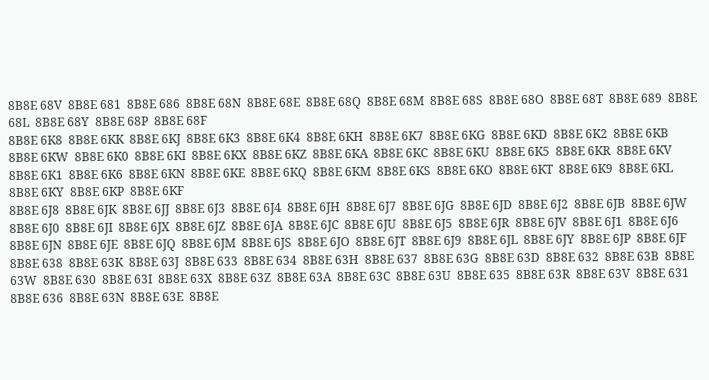8B8E 68V  8B8E 681  8B8E 686  8B8E 68N  8B8E 68E  8B8E 68Q  8B8E 68M  8B8E 68S  8B8E 68O  8B8E 68T  8B8E 689  8B8E 68L  8B8E 68Y  8B8E 68P  8B8E 68F
8B8E 6K8  8B8E 6KK  8B8E 6KJ  8B8E 6K3  8B8E 6K4  8B8E 6KH  8B8E 6K7  8B8E 6KG  8B8E 6KD  8B8E 6K2  8B8E 6KB  8B8E 6KW  8B8E 6K0  8B8E 6KI  8B8E 6KX  8B8E 6KZ  8B8E 6KA  8B8E 6KC  8B8E 6KU  8B8E 6K5  8B8E 6KR  8B8E 6KV  8B8E 6K1  8B8E 6K6  8B8E 6KN  8B8E 6KE  8B8E 6KQ  8B8E 6KM  8B8E 6KS  8B8E 6KO  8B8E 6KT  8B8E 6K9  8B8E 6KL  8B8E 6KY  8B8E 6KP  8B8E 6KF
8B8E 6J8  8B8E 6JK  8B8E 6JJ  8B8E 6J3  8B8E 6J4  8B8E 6JH  8B8E 6J7  8B8E 6JG  8B8E 6JD  8B8E 6J2  8B8E 6JB  8B8E 6JW  8B8E 6J0  8B8E 6JI  8B8E 6JX  8B8E 6JZ  8B8E 6JA  8B8E 6JC  8B8E 6JU  8B8E 6J5  8B8E 6JR  8B8E 6JV  8B8E 6J1  8B8E 6J6  8B8E 6JN  8B8E 6JE  8B8E 6JQ  8B8E 6JM  8B8E 6JS  8B8E 6JO  8B8E 6JT  8B8E 6J9  8B8E 6JL  8B8E 6JY  8B8E 6JP  8B8E 6JF
8B8E 638  8B8E 63K  8B8E 63J  8B8E 633  8B8E 634  8B8E 63H  8B8E 637  8B8E 63G  8B8E 63D  8B8E 632  8B8E 63B  8B8E 63W  8B8E 630  8B8E 63I  8B8E 63X  8B8E 63Z  8B8E 63A  8B8E 63C  8B8E 63U  8B8E 635  8B8E 63R  8B8E 63V  8B8E 631  8B8E 636  8B8E 63N  8B8E 63E  8B8E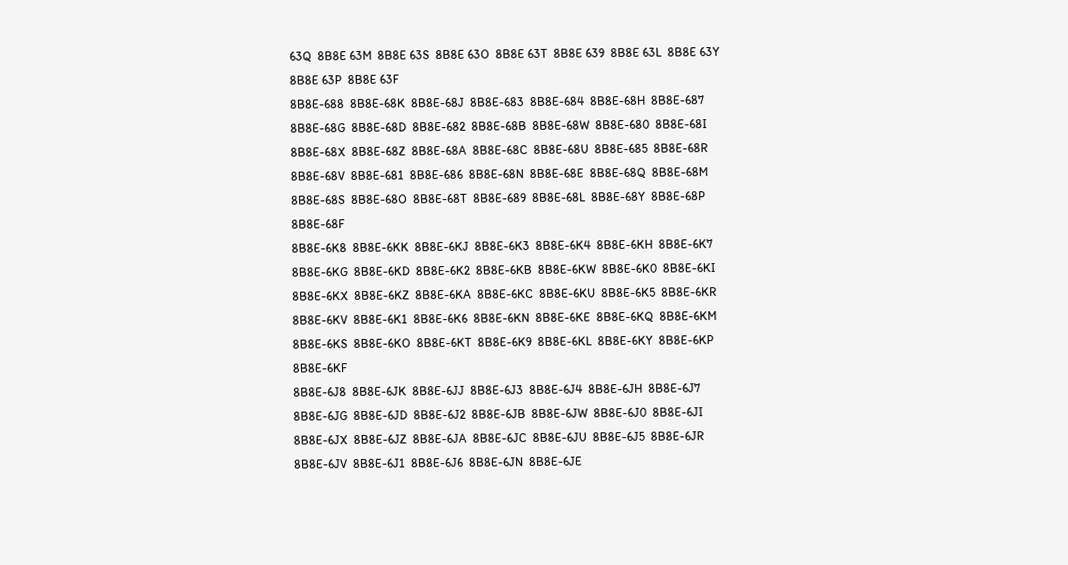63Q  8B8E 63M  8B8E 63S  8B8E 63O  8B8E 63T  8B8E 639  8B8E 63L  8B8E 63Y  8B8E 63P  8B8E 63F
8B8E-688  8B8E-68K  8B8E-68J  8B8E-683  8B8E-684  8B8E-68H  8B8E-687  8B8E-68G  8B8E-68D  8B8E-682  8B8E-68B  8B8E-68W  8B8E-680  8B8E-68I  8B8E-68X  8B8E-68Z  8B8E-68A  8B8E-68C  8B8E-68U  8B8E-685  8B8E-68R  8B8E-68V  8B8E-681  8B8E-686  8B8E-68N  8B8E-68E  8B8E-68Q  8B8E-68M  8B8E-68S  8B8E-68O  8B8E-68T  8B8E-689  8B8E-68L  8B8E-68Y  8B8E-68P  8B8E-68F
8B8E-6K8  8B8E-6KK  8B8E-6KJ  8B8E-6K3  8B8E-6K4  8B8E-6KH  8B8E-6K7  8B8E-6KG  8B8E-6KD  8B8E-6K2  8B8E-6KB  8B8E-6KW  8B8E-6K0  8B8E-6KI  8B8E-6KX  8B8E-6KZ  8B8E-6KA  8B8E-6KC  8B8E-6KU  8B8E-6K5  8B8E-6KR  8B8E-6KV  8B8E-6K1  8B8E-6K6  8B8E-6KN  8B8E-6KE  8B8E-6KQ  8B8E-6KM  8B8E-6KS  8B8E-6KO  8B8E-6KT  8B8E-6K9  8B8E-6KL  8B8E-6KY  8B8E-6KP  8B8E-6KF
8B8E-6J8  8B8E-6JK  8B8E-6JJ  8B8E-6J3  8B8E-6J4  8B8E-6JH  8B8E-6J7  8B8E-6JG  8B8E-6JD  8B8E-6J2  8B8E-6JB  8B8E-6JW  8B8E-6J0  8B8E-6JI  8B8E-6JX  8B8E-6JZ  8B8E-6JA  8B8E-6JC  8B8E-6JU  8B8E-6J5  8B8E-6JR  8B8E-6JV  8B8E-6J1  8B8E-6J6  8B8E-6JN  8B8E-6JE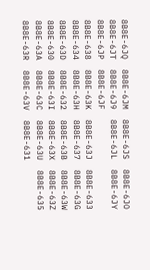8B8E-6JQ  8B8E-6JM  8B8E-6JS  8B8E-6JO  8B8E-6JT  8B8E-6J9  8B8E-6JL  8B8E-6JY  8B8E-6JP  8B8E-6JF
8B8E-638  8B8E-63K  8B8E-63J  8B8E-633  8B8E-634  8B8E-63H  8B8E-637  8B8E-63G  8B8E-63D  8B8E-632  8B8E-63B  8B8E-63W  8B8E-630  8B8E-63I  8B8E-63X  8B8E-63Z  8B8E-63A  8B8E-63C  8B8E-63U  8B8E-635  8B8E-63R  8B8E-63V  8B8E-631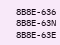8B8E-636  8B8E-63N  8B8E-63E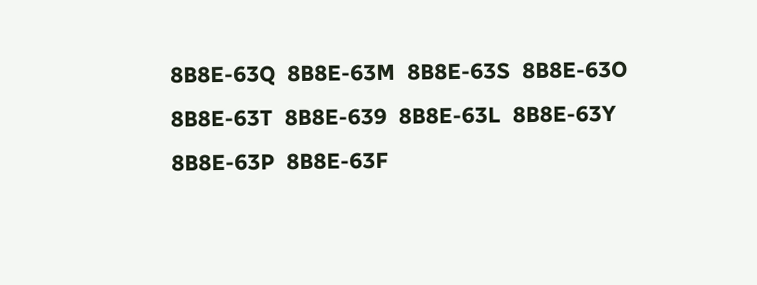8B8E-63Q  8B8E-63M  8B8E-63S  8B8E-63O  8B8E-63T  8B8E-639  8B8E-63L  8B8E-63Y  8B8E-63P  8B8E-63F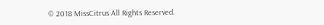© 2018 MissCitrus All Rights Reserved.